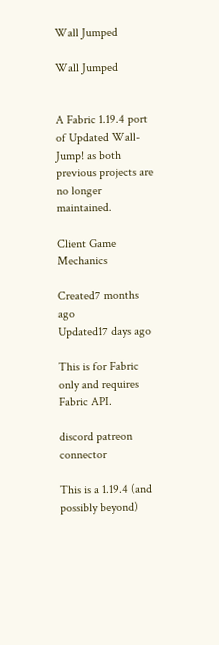Wall Jumped

Wall Jumped


A Fabric 1.19.4 port of Updated Wall-Jump! as both previous projects are no longer maintained.

Client Game Mechanics

Created7 months ago
Updated17 days ago

This is for Fabric only and requires Fabric API.

discord patreon connector

This is a 1.19.4 (and possibly beyond)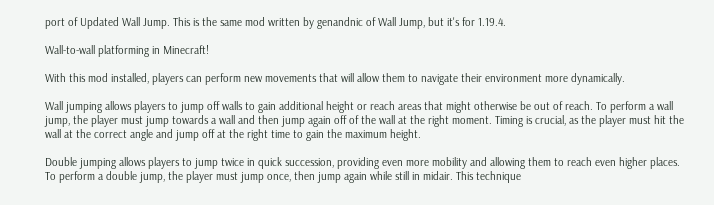port of Updated Wall Jump. This is the same mod written by genandnic of Wall Jump, but it's for 1.19.4.

Wall-to-wall platforming in Minecraft!

With this mod installed, players can perform new movements that will allow them to navigate their environment more dynamically.

Wall jumping allows players to jump off walls to gain additional height or reach areas that might otherwise be out of reach. To perform a wall jump, the player must jump towards a wall and then jump again off of the wall at the right moment. Timing is crucial, as the player must hit the wall at the correct angle and jump off at the right time to gain the maximum height.

Double jumping allows players to jump twice in quick succession, providing even more mobility and allowing them to reach even higher places. To perform a double jump, the player must jump once, then jump again while still in midair. This technique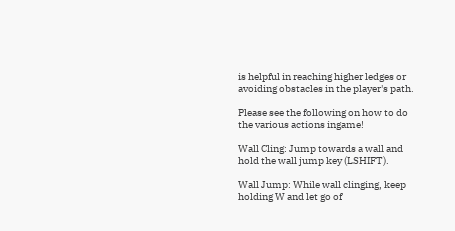is helpful in reaching higher ledges or avoiding obstacles in the player's path.

Please see the following on how to do the various actions ingame!

Wall Cling: Jump towards a wall and hold the wall jump key (LSHIFT).

Wall Jump: While wall clinging, keep holding W and let go of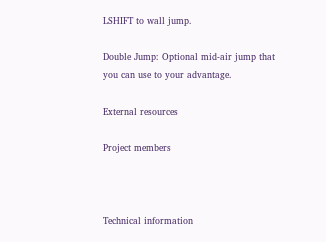LSHIFT to wall jump.

Double Jump: Optional mid-air jump that you can use to your advantage.

External resources

Project members



Technical information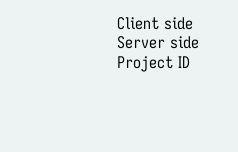Client side
Server side
Project ID